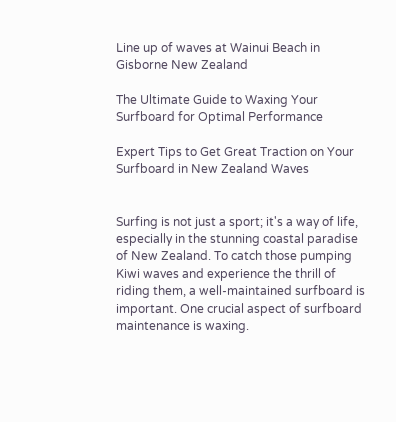Line up of waves at Wainui Beach in Gisborne New Zealand

The Ultimate Guide to Waxing Your Surfboard for Optimal Performance

Expert Tips to Get Great Traction on Your Surfboard in New Zealand Waves


Surfing is not just a sport; it's a way of life, especially in the stunning coastal paradise of New Zealand. To catch those pumping Kiwi waves and experience the thrill of riding them, a well-maintained surfboard is important. One crucial aspect of surfboard maintenance is waxing.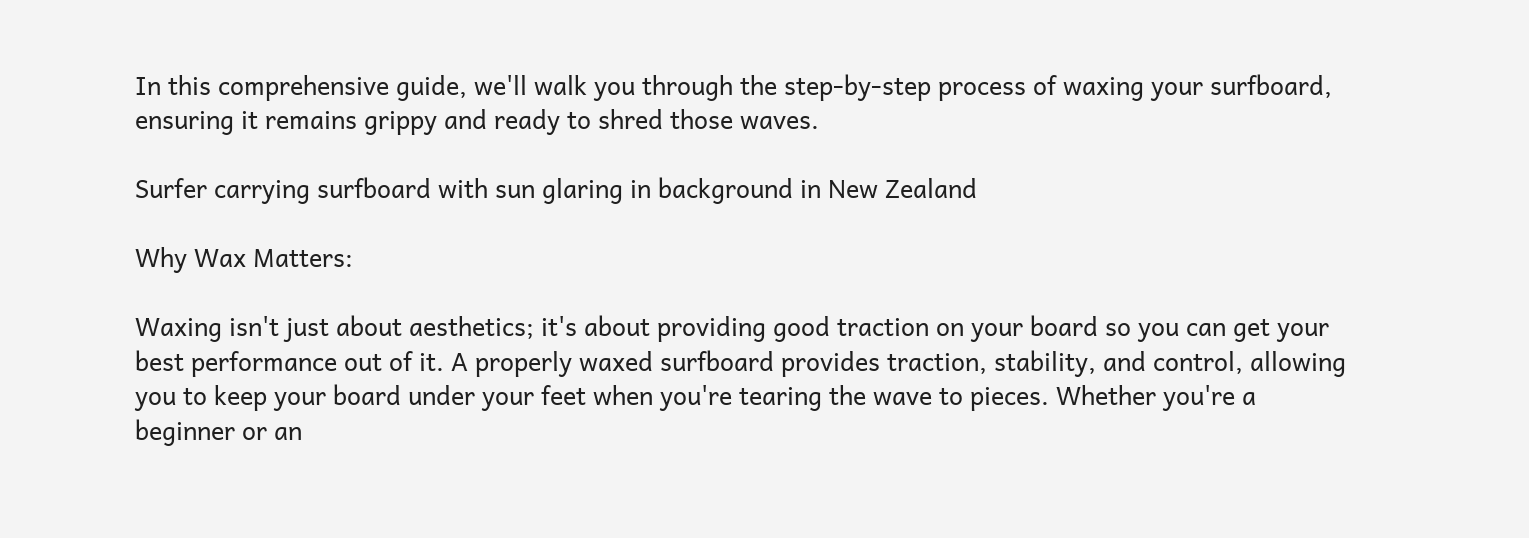In this comprehensive guide, we'll walk you through the step-by-step process of waxing your surfboard, ensuring it remains grippy and ready to shred those waves.

Surfer carrying surfboard with sun glaring in background in New Zealand

Why Wax Matters:

Waxing isn't just about aesthetics; it's about providing good traction on your board so you can get your best performance out of it. A properly waxed surfboard provides traction, stability, and control, allowing you to keep your board under your feet when you're tearing the wave to pieces. Whether you're a beginner or an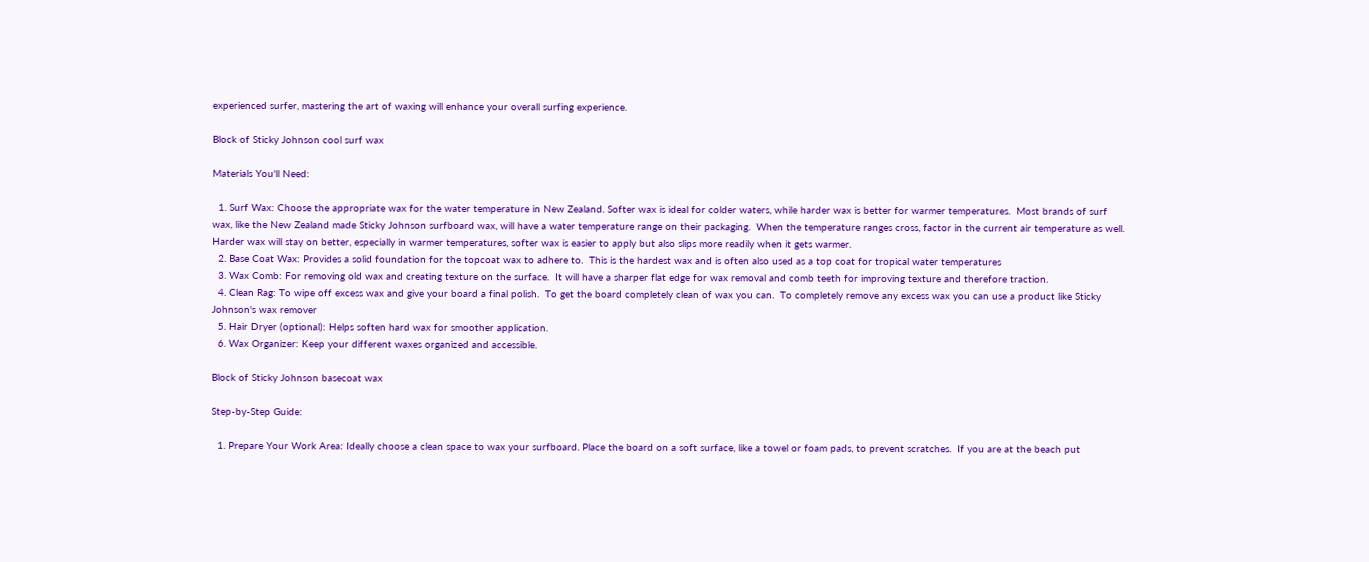experienced surfer, mastering the art of waxing will enhance your overall surfing experience.

Block of Sticky Johnson cool surf wax

Materials You'll Need:

  1. Surf Wax: Choose the appropriate wax for the water temperature in New Zealand. Softer wax is ideal for colder waters, while harder wax is better for warmer temperatures.  Most brands of surf wax, like the New Zealand made Sticky Johnson surfboard wax, will have a water temperature range on their packaging.  When the temperature ranges cross, factor in the current air temperature as well.  Harder wax will stay on better, especially in warmer temperatures, softer wax is easier to apply but also slips more readily when it gets warmer.
  2. Base Coat Wax: Provides a solid foundation for the topcoat wax to adhere to.  This is the hardest wax and is often also used as a top coat for tropical water temperatures
  3. Wax Comb: For removing old wax and creating texture on the surface.  It will have a sharper flat edge for wax removal and comb teeth for improving texture and therefore traction.
  4. Clean Rag: To wipe off excess wax and give your board a final polish.  To get the board completely clean of wax you can.  To completely remove any excess wax you can use a product like Sticky Johnson's wax remover
  5. Hair Dryer (optional): Helps soften hard wax for smoother application.
  6. Wax Organizer: Keep your different waxes organized and accessible.

Block of Sticky Johnson basecoat wax

Step-by-Step Guide:

  1. Prepare Your Work Area: Ideally choose a clean space to wax your surfboard. Place the board on a soft surface, like a towel or foam pads, to prevent scratches.  If you are at the beach put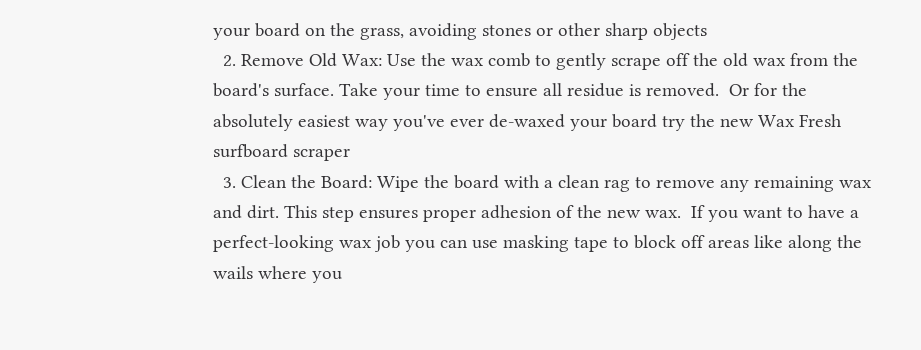your board on the grass, avoiding stones or other sharp objects
  2. Remove Old Wax: Use the wax comb to gently scrape off the old wax from the board's surface. Take your time to ensure all residue is removed.  Or for the absolutely easiest way you've ever de-waxed your board try the new Wax Fresh surfboard scraper
  3. Clean the Board: Wipe the board with a clean rag to remove any remaining wax and dirt. This step ensures proper adhesion of the new wax.  If you want to have a perfect-looking wax job you can use masking tape to block off areas like along the wails where you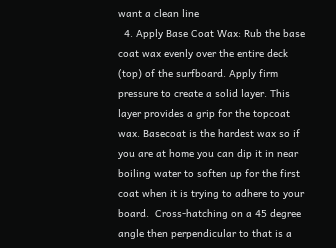want a clean line
  4. Apply Base Coat Wax: Rub the base coat wax evenly over the entire deck (top) of the surfboard. Apply firm pressure to create a solid layer. This layer provides a grip for the topcoat wax. Basecoat is the hardest wax so if you are at home you can dip it in near boiling water to soften up for the first coat when it is trying to adhere to your board.  Cross-hatching on a 45 degree angle then perpendicular to that is a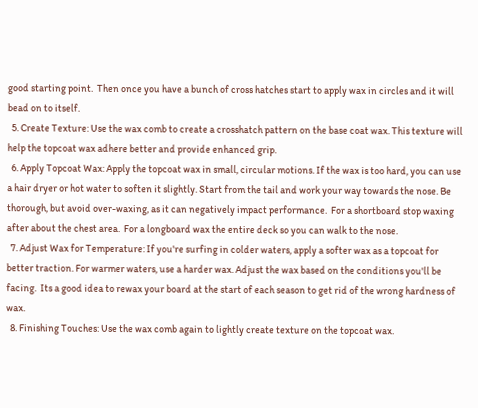good starting point.  Then once you have a bunch of cross hatches start to apply wax in circles and it will bead on to itself.
  5. Create Texture: Use the wax comb to create a crosshatch pattern on the base coat wax. This texture will help the topcoat wax adhere better and provide enhanced grip.
  6. Apply Topcoat Wax: Apply the topcoat wax in small, circular motions. If the wax is too hard, you can use a hair dryer or hot water to soften it slightly. Start from the tail and work your way towards the nose. Be thorough, but avoid over-waxing, as it can negatively impact performance.  For a shortboard stop waxing after about the chest area.  For a longboard wax the entire deck so you can walk to the nose.
  7. Adjust Wax for Temperature: If you're surfing in colder waters, apply a softer wax as a topcoat for better traction. For warmer waters, use a harder wax. Adjust the wax based on the conditions you'll be facing.  Its a good idea to rewax your board at the start of each season to get rid of the wrong hardness of wax.
  8. Finishing Touches: Use the wax comb again to lightly create texture on the topcoat wax.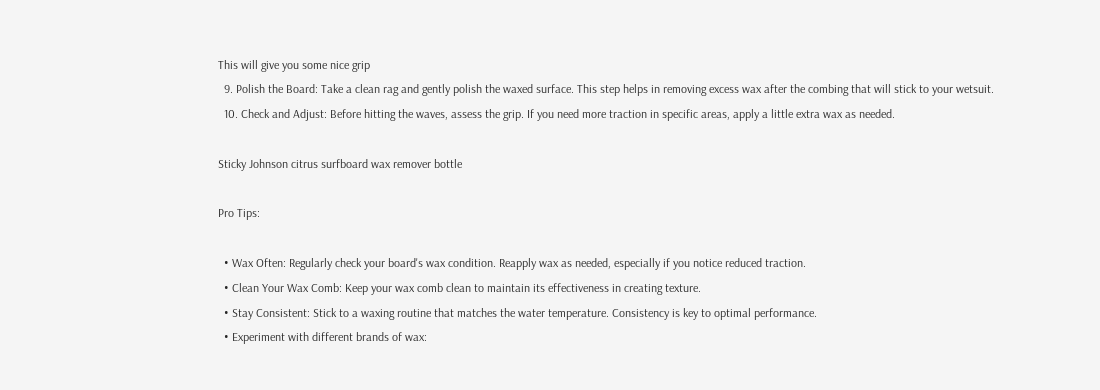This will give you some nice grip
  9. Polish the Board: Take a clean rag and gently polish the waxed surface. This step helps in removing excess wax after the combing that will stick to your wetsuit.
  10. Check and Adjust: Before hitting the waves, assess the grip. If you need more traction in specific areas, apply a little extra wax as needed.

Sticky Johnson citrus surfboard wax remover bottle

Pro Tips:

  • Wax Often: Regularly check your board's wax condition. Reapply wax as needed, especially if you notice reduced traction.
  • Clean Your Wax Comb: Keep your wax comb clean to maintain its effectiveness in creating texture.
  • Stay Consistent: Stick to a waxing routine that matches the water temperature. Consistency is key to optimal performance.
  • Experiment with different brands of wax: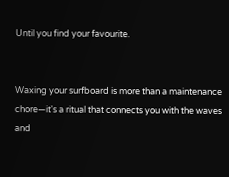Until you find your favourite.


Waxing your surfboard is more than a maintenance chore—it's a ritual that connects you with the waves and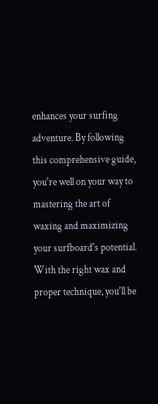enhances your surfing adventure. By following this comprehensive guide, you're well on your way to mastering the art of waxing and maximizing your surfboard's potential. With the right wax and proper technique, you'll be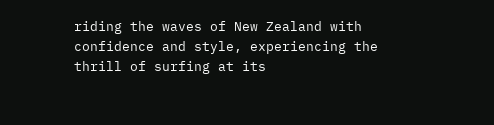riding the waves of New Zealand with confidence and style, experiencing the thrill of surfing at its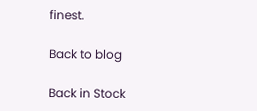finest.

Back to blog

Back in Stock